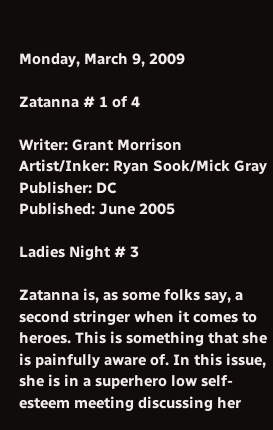Monday, March 9, 2009

Zatanna # 1 of 4

Writer: Grant Morrison
Artist/Inker: Ryan Sook/Mick Gray
Publisher: DC
Published: June 2005

Ladies Night # 3

Zatanna is, as some folks say, a second stringer when it comes to heroes. This is something that she is painfully aware of. In this issue, she is in a superhero low self-esteem meeting discussing her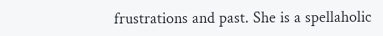frustrations and past. She is a spellaholic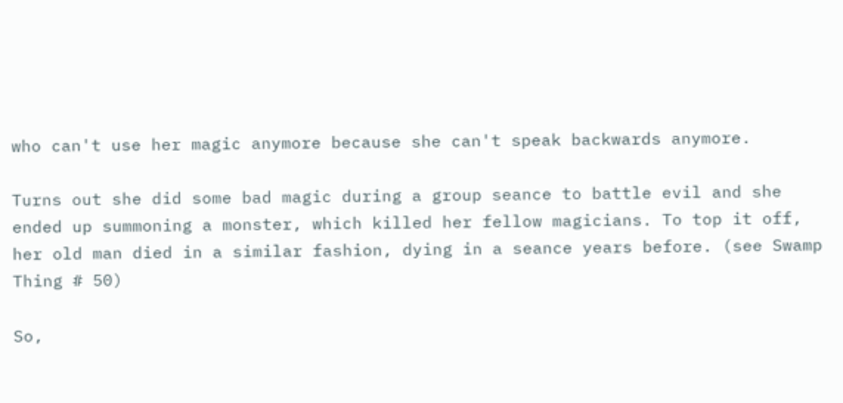who can't use her magic anymore because she can't speak backwards anymore.

Turns out she did some bad magic during a group seance to battle evil and she ended up summoning a monster, which killed her fellow magicians. To top it off, her old man died in a similar fashion, dying in a seance years before. (see Swamp Thing # 50)

So,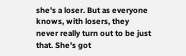she's a loser. But as everyone knows, with losers, they never really turn out to be just that. She's got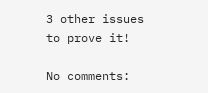3 other issues to prove it!

No comments: